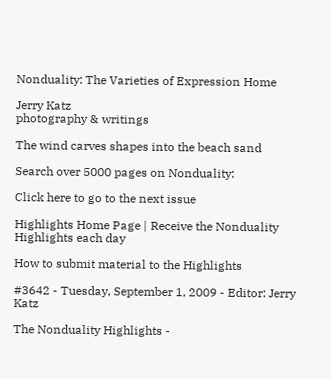Nonduality: The Varieties of Expression Home

Jerry Katz
photography & writings

The wind carves shapes into the beach sand

Search over 5000 pages on Nonduality:

Click here to go to the next issue

Highlights Home Page | Receive the Nonduality Highlights each day

How to submit material to the Highlights

#3642 - Tuesday, September 1, 2009 - Editor: Jerry Katz

The Nonduality Highlights -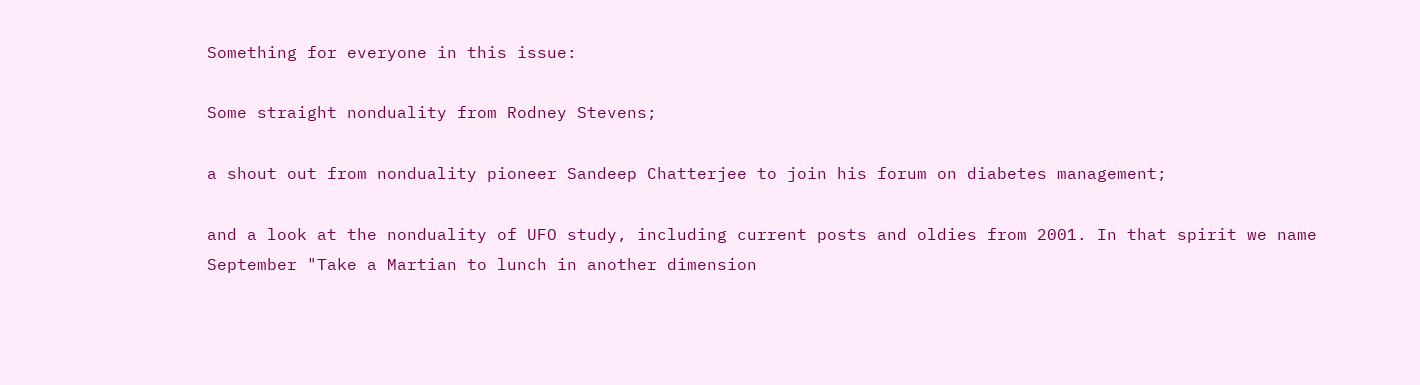Something for everyone in this issue:

Some straight nonduality from Rodney Stevens;

a shout out from nonduality pioneer Sandeep Chatterjee to join his forum on diabetes management;

and a look at the nonduality of UFO study, including current posts and oldies from 2001. In that spirit we name September "Take a Martian to lunch in another dimension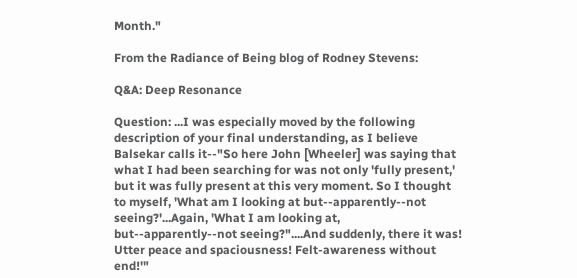Month."

From the Radiance of Being blog of Rodney Stevens:

Q&A: Deep Resonance

Question: ...I was especially moved by the following description of your final understanding, as I believe Balsekar calls it--"So here John [Wheeler] was saying that what I had been searching for was not only 'fully present,' but it was fully present at this very moment. So I thought to myself, 'What am I looking at but--apparently--not seeing?'...Again, 'What I am looking at, but--apparently--not seeing?"....And suddenly, there it was! Utter peace and spaciousness! Felt-awareness without end!'"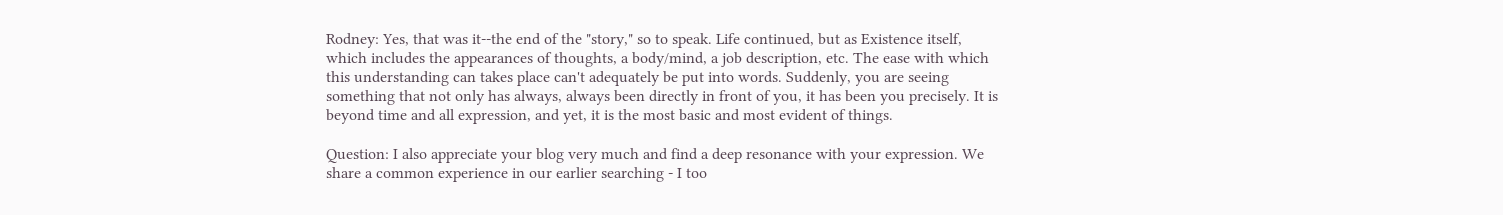Rodney: Yes, that was it--the end of the "story," so to speak. Life continued, but as Existence itself, which includes the appearances of thoughts, a body/mind, a job description, etc. The ease with which this understanding can takes place can't adequately be put into words. Suddenly, you are seeing something that not only has always, always been directly in front of you, it has been you precisely. It is beyond time and all expression, and yet, it is the most basic and most evident of things.

Question: I also appreciate your blog very much and find a deep resonance with your expression. We share a common experience in our earlier searching - I too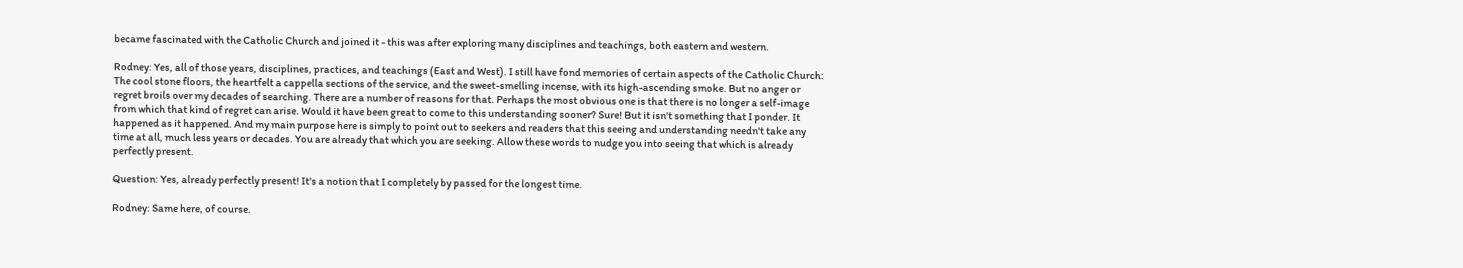became fascinated with the Catholic Church and joined it - this was after exploring many disciplines and teachings, both eastern and western.

Rodney: Yes, all of those years, disciplines, practices, and teachings (East and West). I still have fond memories of certain aspects of the Catholic Church: The cool stone floors, the heartfelt a cappella sections of the service, and the sweet-smelling incense, with its high-ascending smoke. But no anger or regret broils over my decades of searching. There are a number of reasons for that. Perhaps the most obvious one is that there is no longer a self-image from which that kind of regret can arise. Would it have been great to come to this understanding sooner? Sure! But it isn't something that I ponder. It happened as it happened. And my main purpose here is simply to point out to seekers and readers that this seeing and understanding needn't take any time at all, much less years or decades. You are already that which you are seeking. Allow these words to nudge you into seeing that which is already perfectly present.

Question: Yes, already perfectly present! It's a notion that I completely by passed for the longest time.

Rodney: Same here, of course.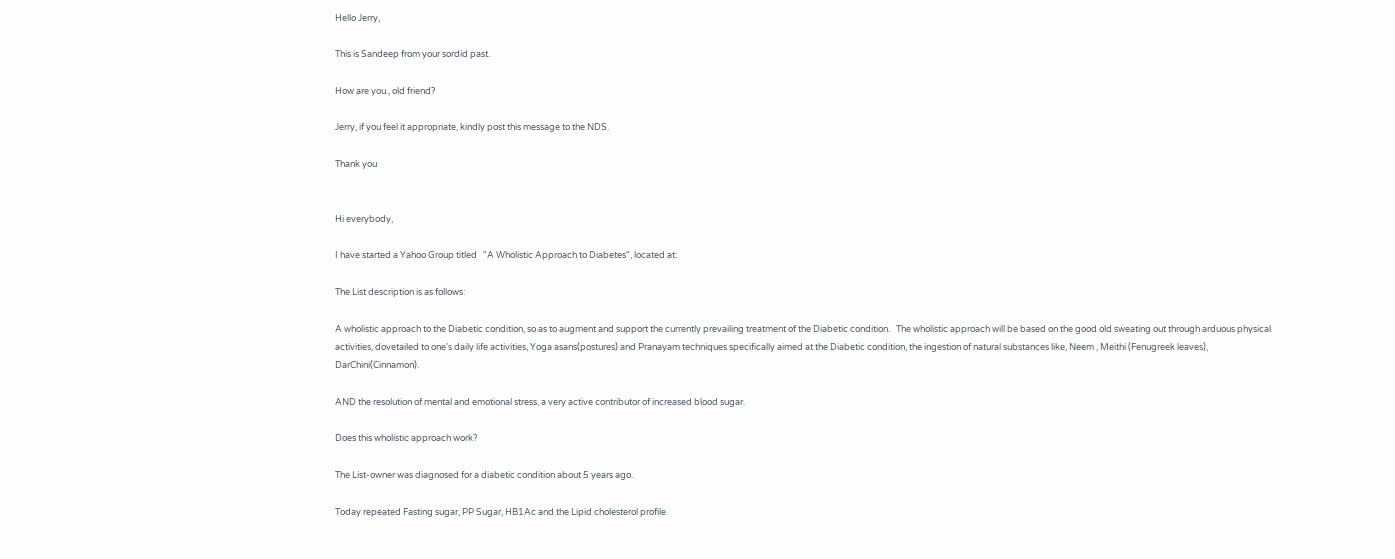Hello Jerry,

This is Sandeep from your sordid past.

How are you., old friend?

Jerry, if you feel it appropriate, kindly post this message to the NDS.

Thank you


Hi everybody,

I have started a Yahoo Group titled   "A Wholistic Approach to Diabetes", located at:

The List description is as follows:

A wholistic approach to the Diabetic condition, so as to augment and support the currently prevailing treatment of the Diabetic condition.   The wholistic approach will be based on the good old sweating out through arduous physical activities, dovetailed to one's daily life activities, Yoga asans(postures) and Pranayam techniques specifically aimed at the Diabetic condition, the ingestion of natural substances like, Neem , Meithi (Fenugreek leaves), DarChini(Cinnamon).

AND the resolution of mental and emotional stress, a very active contributor of increased blood sugar.

Does this wholistic approach work?

The List-owner was diagnosed for a diabetic condition about 5 years ago.

Today repeated Fasting sugar, PP Sugar, HB1Ac and the Lipid cholesterol profile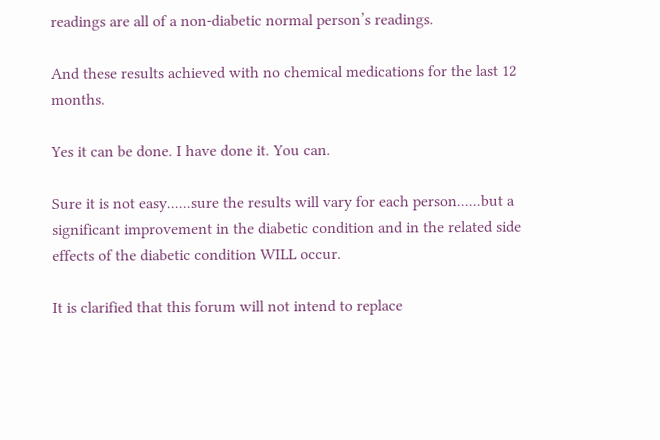readings are all of a non-diabetic normal person’s readings.

And these results achieved with no chemical medications for the last 12 months.

Yes it can be done. I have done it. You can.

Sure it is not easy......sure the results will vary for each person......but a significant improvement in the diabetic condition and in the related side effects of the diabetic condition WILL occur.

It is clarified that this forum will not intend to replace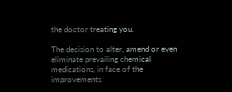the doctor treating you.

The decision to alter, amend or even eliminate prevailing chemical medications, in face of the improvements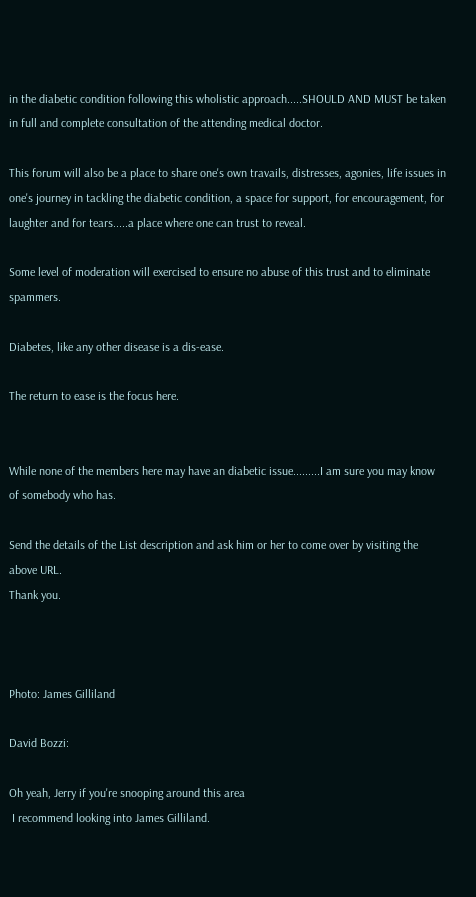in the diabetic condition following this wholistic approach.....SHOULD AND MUST be taken in full and complete consultation of the attending medical doctor.

This forum will also be a place to share one's own travails, distresses, agonies, life issues in one's journey in tackling the diabetic condition, a space for support, for encouragement, for laughter and for tears.....a place where one can trust to reveal.

Some level of moderation will exercised to ensure no abuse of this trust and to eliminate spammers.

Diabetes, like any other disease is a dis-ease.

The return to ease is the focus here.


While none of the members here may have an diabetic issue.........I am sure you may know of somebody who has.

Send the details of the List description and ask him or her to come over by visiting the above URL.
Thank you.



Photo: James Gilliland

David Bozzi:

Oh yeah, Jerry if you're snooping around this area
 I recommend looking into James Gilliland.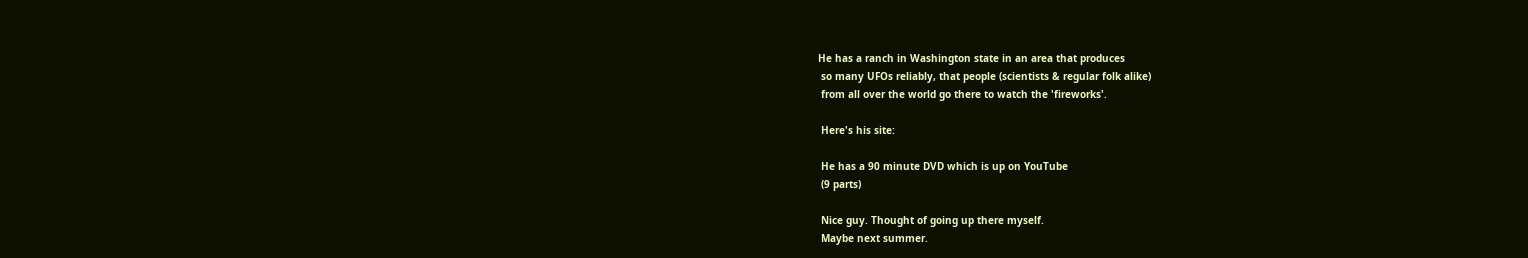He has a ranch in Washington state in an area that produces
 so many UFOs reliably, that people (scientists & regular folk alike)
 from all over the world go there to watch the 'fireworks'.

 Here's his site:

 He has a 90 minute DVD which is up on YouTube
 (9 parts)

 Nice guy. Thought of going up there myself.
 Maybe next summer.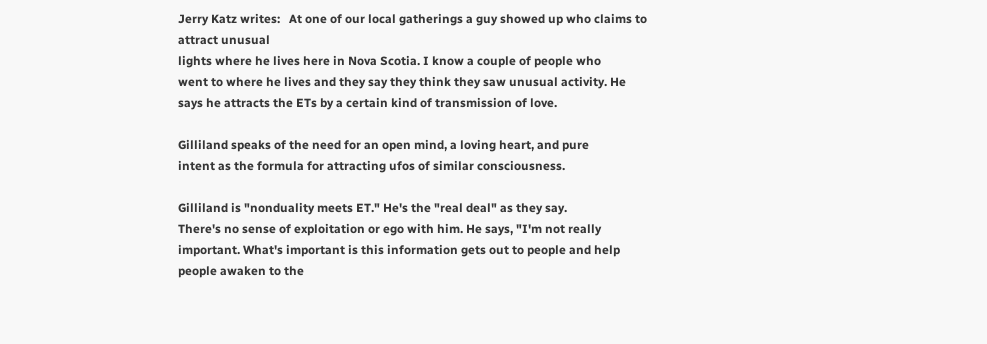Jerry Katz writes:   At one of our local gatherings a guy showed up who claims to attract unusual
lights where he lives here in Nova Scotia. I know a couple of people who
went to where he lives and they say they think they saw unusual activity. He
says he attracts the ETs by a certain kind of transmission of love.

Gilliland speaks of the need for an open mind, a loving heart, and pure
intent as the formula for attracting ufos of similar consciousness.

Gilliland is "nonduality meets ET." He's the "real deal" as they say.
There's no sense of exploitation or ego with him. He says, "I'm not really
important. What's important is this information gets out to people and help
people awaken to the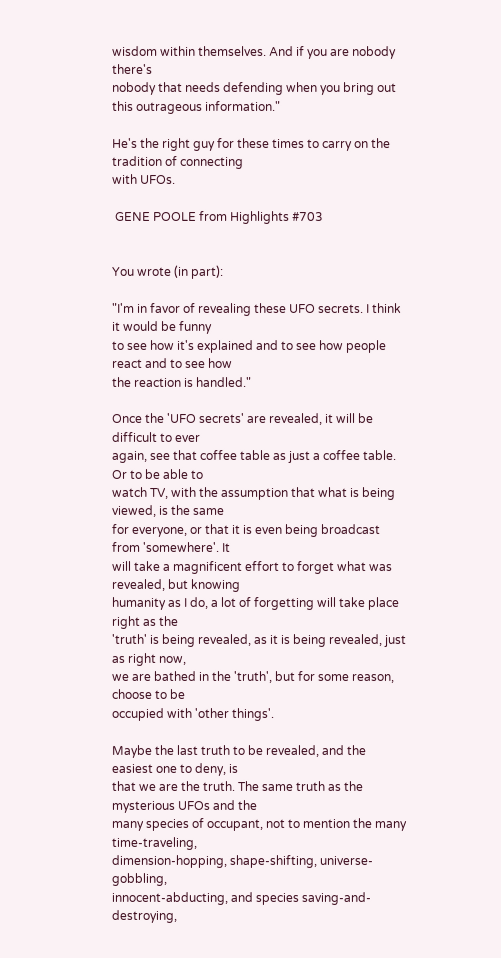wisdom within themselves. And if you are nobody there's
nobody that needs defending when you bring out this outrageous information."

He's the right guy for these times to carry on the tradition of connecting
with UFOs.

 GENE POOLE from Highlights #703


You wrote (in part):

"I'm in favor of revealing these UFO secrets. I think it would be funny
to see how it's explained and to see how people react and to see how
the reaction is handled."

Once the 'UFO secrets' are revealed, it will be difficult to ever
again, see that coffee table as just a coffee table. Or to be able to
watch TV, with the assumption that what is being viewed, is the same
for everyone, or that it is even being broadcast from 'somewhere'. It
will take a magnificent effort to forget what was revealed, but knowing
humanity as I do, a lot of forgetting will take place right as the
'truth' is being revealed, as it is being revealed, just as right now,
we are bathed in the 'truth', but for some reason, choose to be
occupied with 'other things'.

Maybe the last truth to be revealed, and the easiest one to deny, is
that we are the truth. The same truth as the mysterious UFOs and the
many species of occupant, not to mention the many time-traveling,
dimension-hopping, shape-shifting, universe-gobbling,
innocent-abducting, and species saving-and-destroying,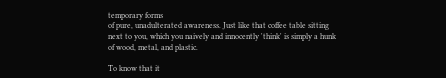temporary forms
of pure, unadulterated awareness. Just like that coffee table sitting
next to you, which you naively and innocently 'think' is simply a hunk
of wood, metal, and plastic.

To know that it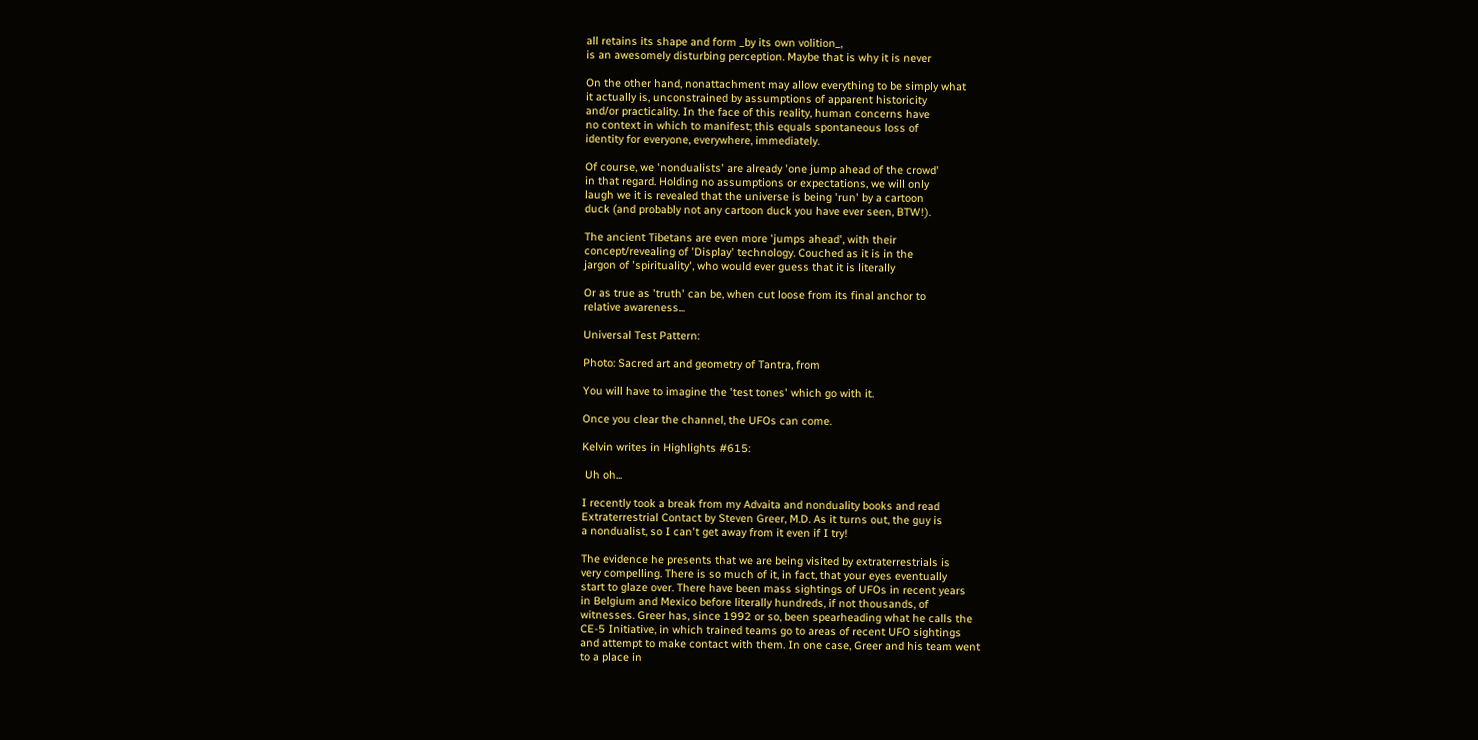all retains its shape and form _by its own volition_,
is an awesomely disturbing perception. Maybe that is why it is never

On the other hand, nonattachment may allow everything to be simply what
it actually is, unconstrained by assumptions of apparent historicity
and/or practicality. In the face of this reality, human concerns have
no context in which to manifest; this equals spontaneous loss of
identity for everyone, everywhere, immediately.

Of course, we 'nondualists' are already 'one jump ahead of the crowd'
in that regard. Holding no assumptions or expectations, we will only
laugh we it is revealed that the universe is being 'run' by a cartoon
duck (and probably not any cartoon duck you have ever seen, BTW!).

The ancient Tibetans are even more 'jumps ahead', with their
concept/revealing of 'Display' technology. Couched as it is in the
jargon of 'spirituality', who would ever guess that it is literally

Or as true as 'truth' can be, when cut loose from its final anchor to
relative awareness...

Universal Test Pattern:

Photo: Sacred art and geometry of Tantra, from

You will have to imagine the 'test tones' which go with it.

Once you clear the channel, the UFOs can come.

Kelvin writes in Highlights #615:

 Uh oh...

I recently took a break from my Advaita and nonduality books and read
Extraterrestrial Contact by Steven Greer, M.D. As it turns out, the guy is
a nondualist, so I can't get away from it even if I try!

The evidence he presents that we are being visited by extraterrestrials is
very compelling. There is so much of it, in fact, that your eyes eventually
start to glaze over. There have been mass sightings of UFOs in recent years
in Belgium and Mexico before literally hundreds, if not thousands, of
witnesses. Greer has, since 1992 or so, been spearheading what he calls the
CE-5 Initiative, in which trained teams go to areas of recent UFO sightings
and attempt to make contact with them. In one case, Greer and his team went
to a place in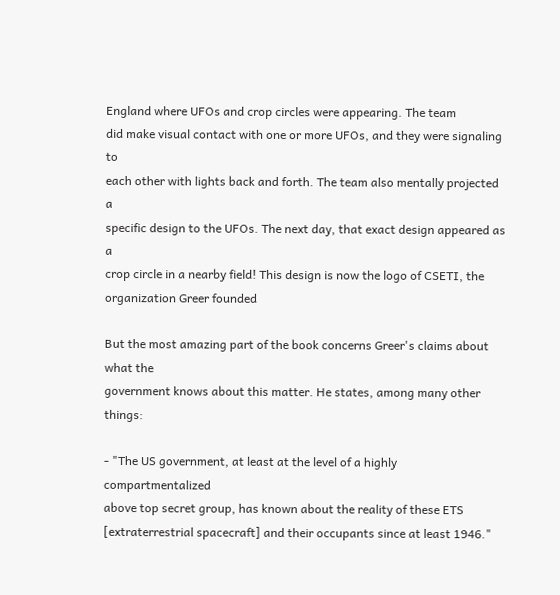England where UFOs and crop circles were appearing. The team
did make visual contact with one or more UFOs, and they were signaling to
each other with lights back and forth. The team also mentally projected a
specific design to the UFOs. The next day, that exact design appeared as a
crop circle in a nearby field! This design is now the logo of CSETI, the
organization Greer founded

But the most amazing part of the book concerns Greer's claims about what the
government knows about this matter. He states, among many other things:

- "The US government, at least at the level of a highly compartmentalized
above top secret group, has known about the reality of these ETS
[extraterrestrial spacecraft] and their occupants since at least 1946."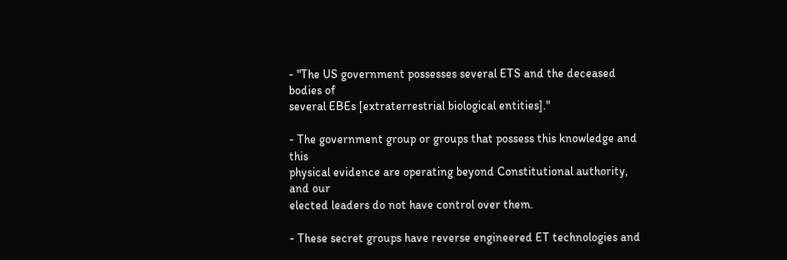- "The US government possesses several ETS and the deceased bodies of
several EBEs [extraterrestrial biological entities]."

- The government group or groups that possess this knowledge and this
physical evidence are operating beyond Constitutional authority, and our
elected leaders do not have control over them.

- These secret groups have reverse engineered ET technologies and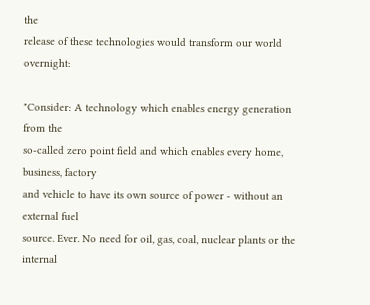the
release of these technologies would transform our world overnight:

"Consider: A technology which enables energy generation from the
so-called zero point field and which enables every home, business, factory
and vehicle to have its own source of power - without an external fuel
source. Ever. No need for oil, gas, coal, nuclear plants or the internal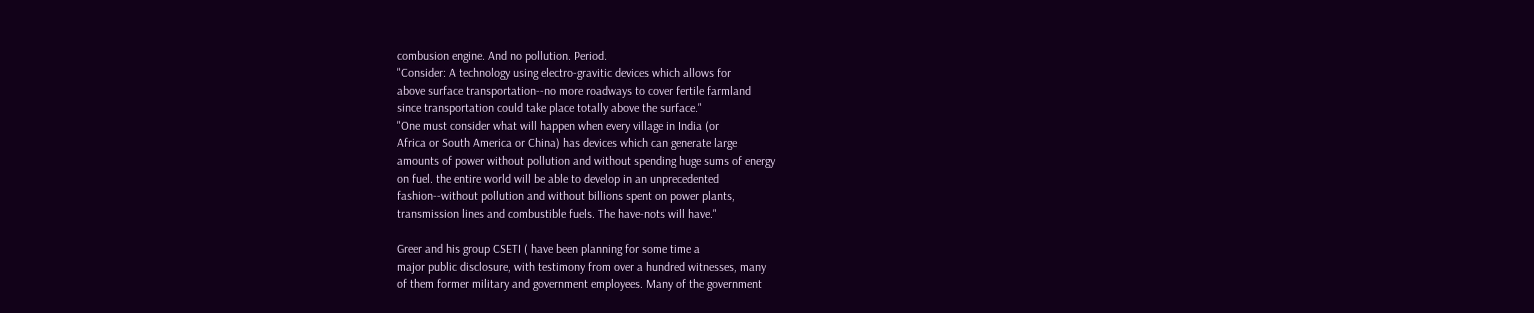combusion engine. And no pollution. Period.
"Consider: A technology using electro-gravitic devices which allows for
above surface transportation--no more roadways to cover fertile farmland
since transportation could take place totally above the surface."
"One must consider what will happen when every village in India (or
Africa or South America or China) has devices which can generate large
amounts of power without pollution and without spending huge sums of energy
on fuel. the entire world will be able to develop in an unprecedented
fashion--without pollution and without billions spent on power plants,
transmission lines and combustible fuels. The have-nots will have."

Greer and his group CSETI ( have been planning for some time a
major public disclosure, with testimony from over a hundred witnesses, many
of them former military and government employees. Many of the government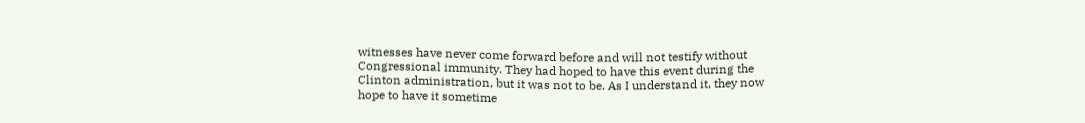witnesses have never come forward before and will not testify without
Congressional immunity. They had hoped to have this event during the
Clinton administration, but it was not to be. As I understand it, they now
hope to have it sometime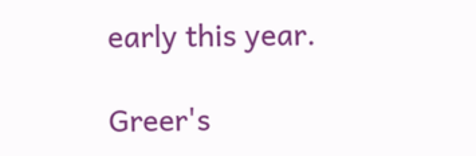early this year.

Greer's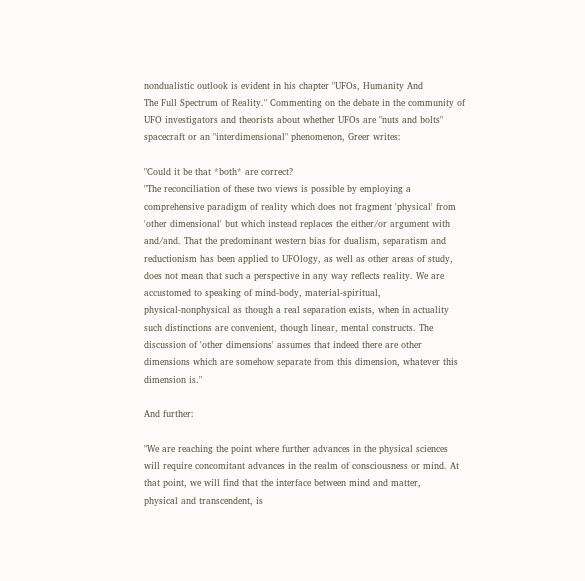nondualistic outlook is evident in his chapter "UFOs, Humanity And
The Full Spectrum of Reality." Commenting on the debate in the community of
UFO investigators and theorists about whether UFOs are "nuts and bolts"
spacecraft or an "interdimensional" phenomenon, Greer writes:

"Could it be that *both* are correct?
"The reconciliation of these two views is possible by employing a
comprehensive paradigm of reality which does not fragment 'physical' from
'other dimensional' but which instead replaces the either/or argument with
and/and. That the predominant western bias for dualism, separatism and
reductionism has been applied to UFOlogy, as well as other areas of study,
does not mean that such a perspective in any way reflects reality. We are
accustomed to speaking of mind-body, material-spiritual,
physical-nonphysical as though a real separation exists, when in actuality
such distinctions are convenient, though linear, mental constructs. The
discussion of 'other dimensions' assumes that indeed there are other
dimensions which are somehow separate from this dimension, whatever this
dimension is."

And further:

"We are reaching the point where further advances in the physical sciences
will require concomitant advances in the realm of consciousness or mind. At
that point, we will find that the interface between mind and matter,
physical and transcendent, is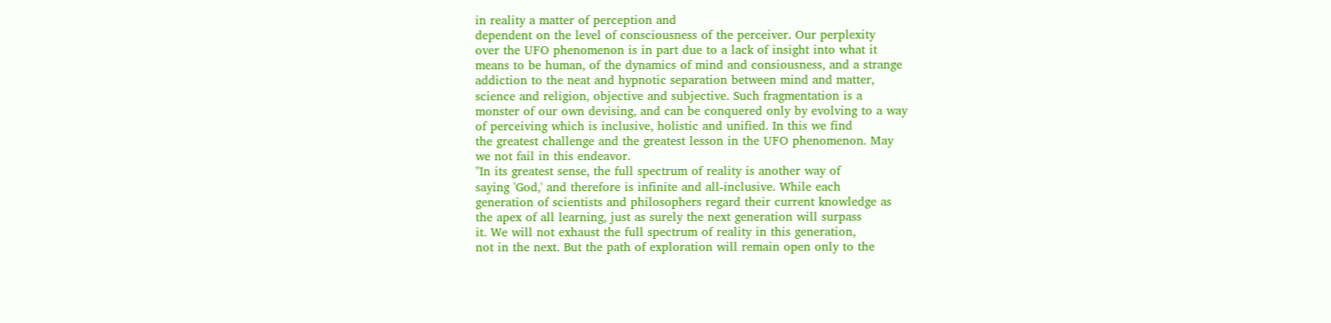in reality a matter of perception and
dependent on the level of consciousness of the perceiver. Our perplexity
over the UFO phenomenon is in part due to a lack of insight into what it
means to be human, of the dynamics of mind and consiousness, and a strange
addiction to the neat and hypnotic separation between mind and matter,
science and religion, objective and subjective. Such fragmentation is a
monster of our own devising, and can be conquered only by evolving to a way
of perceiving which is inclusive, holistic and unified. In this we find
the greatest challenge and the greatest lesson in the UFO phenomenon. May
we not fail in this endeavor.
"In its greatest sense, the full spectrum of reality is another way of
saying 'God,' and therefore is infinite and all-inclusive. While each
generation of scientists and philosophers regard their current knowledge as
the apex of all learning, just as surely the next generation will surpass
it. We will not exhaust the full spectrum of reality in this generation,
not in the next. But the path of exploration will remain open only to the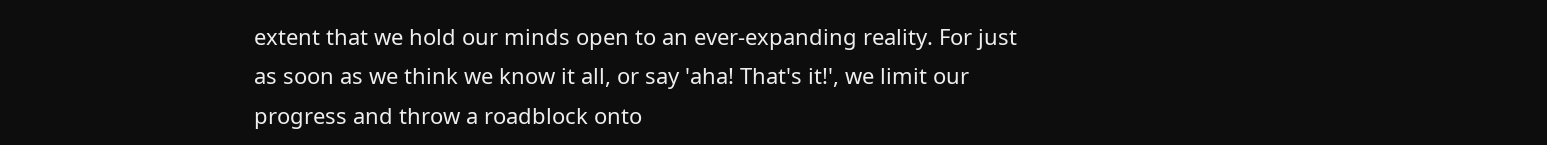extent that we hold our minds open to an ever-expanding reality. For just
as soon as we think we know it all, or say 'aha! That's it!', we limit our
progress and throw a roadblock onto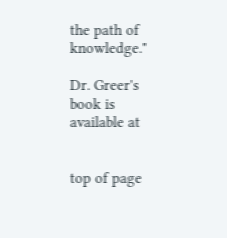the path of knowledge."

Dr. Greer's book is available at


top of page